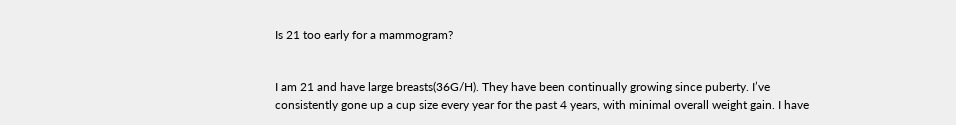Is 21 too early for a mammogram?


I am 21 and have large breasts(36G/H). They have been continually growing since puberty. I’ve consistently gone up a cup size every year for the past 4 years, with minimal overall weight gain. I have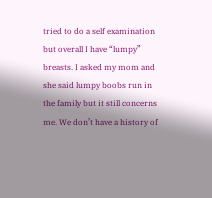tried to do a self examination but overall I have “lumpy” breasts. I asked my mom and she said lumpy boobs run in the family but it still concerns me. We don’t have a history of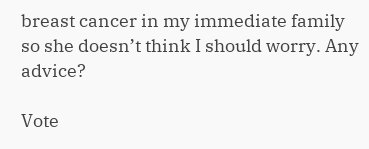breast cancer in my immediate family so she doesn’t think I should worry. Any advice?

Vote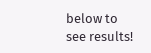below to see results!